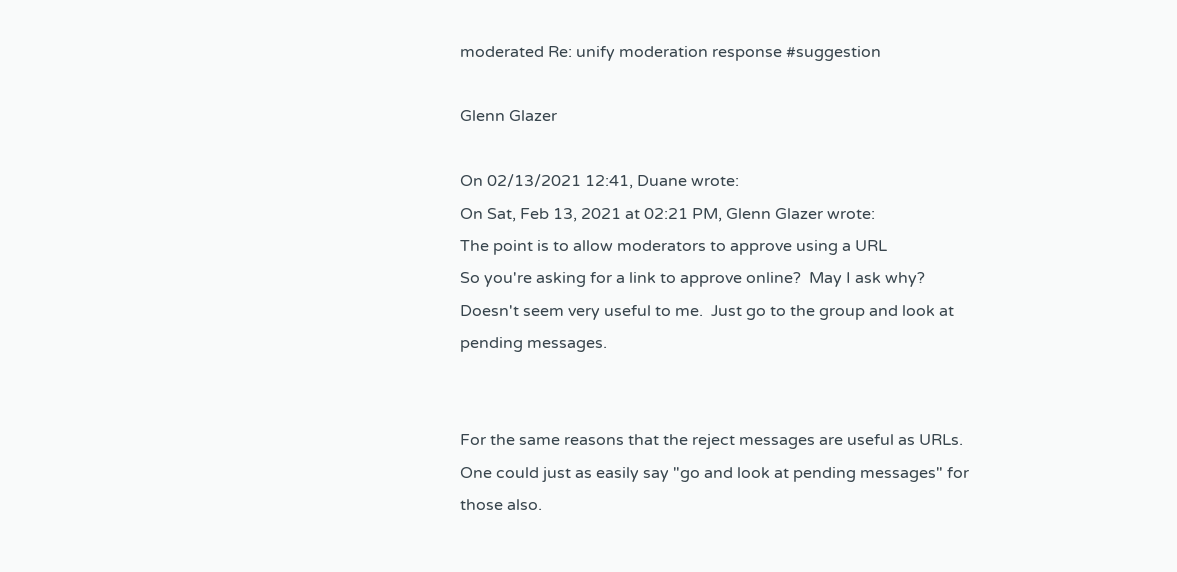moderated Re: unify moderation response #suggestion

Glenn Glazer

On 02/13/2021 12:41, Duane wrote:
On Sat, Feb 13, 2021 at 02:21 PM, Glenn Glazer wrote:
The point is to allow moderators to approve using a URL
So you're asking for a link to approve online?  May I ask why?  Doesn't seem very useful to me.  Just go to the group and look at pending messages.


For the same reasons that the reject messages are useful as URLs. One could just as easily say "go and look at pending messages" for those also.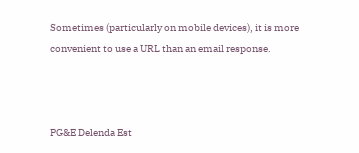Sometimes (particularly on mobile devices), it is more convenient to use a URL than an email response.



PG&E Delenda Est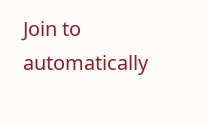Join to automatically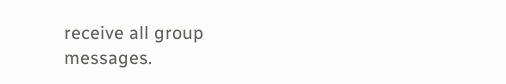receive all group messages.